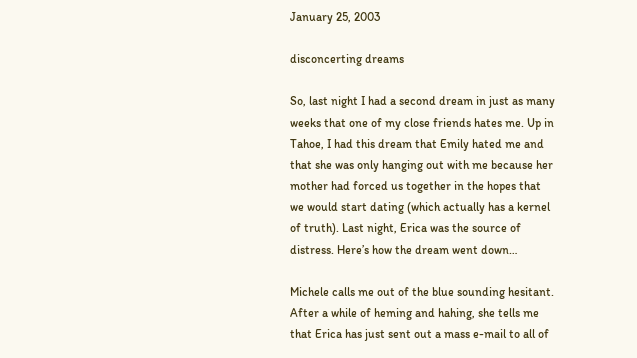January 25, 2003

disconcerting dreams

So, last night I had a second dream in just as many weeks that one of my close friends hates me. Up in Tahoe, I had this dream that Emily hated me and that she was only hanging out with me because her mother had forced us together in the hopes that we would start dating (which actually has a kernel of truth). Last night, Erica was the source of distress. Here’s how the dream went down…

Michele calls me out of the blue sounding hesitant. After a while of heming and hahing, she tells me that Erica has just sent out a mass e-mail to all of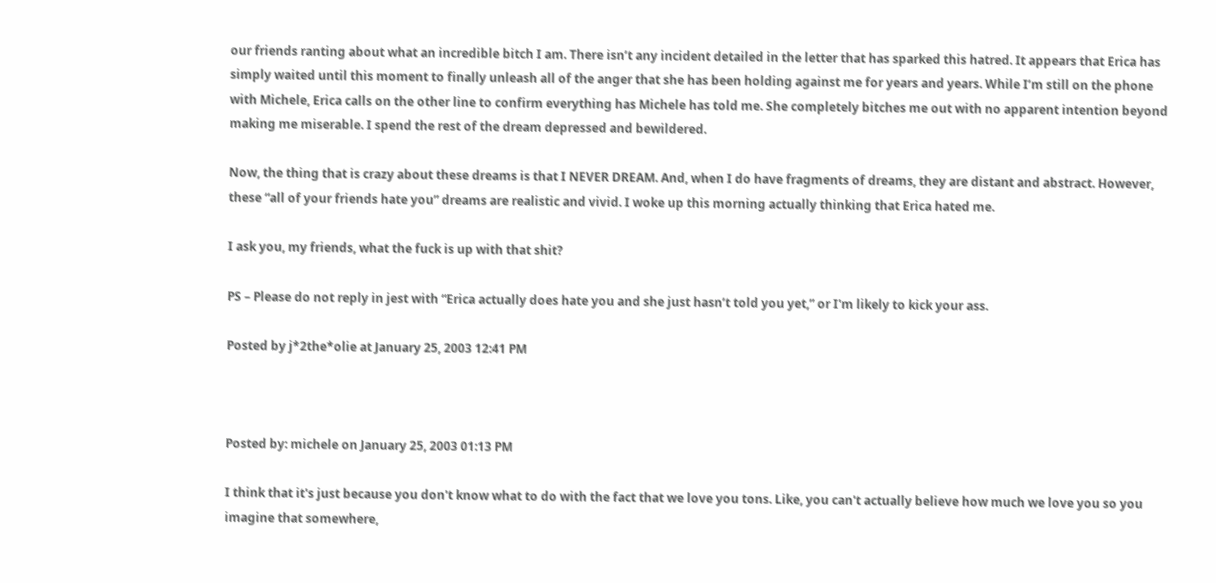our friends ranting about what an incredible bitch I am. There isn’t any incident detailed in the letter that has sparked this hatred. It appears that Erica has simply waited until this moment to finally unleash all of the anger that she has been holding against me for years and years. While I’m still on the phone with Michele, Erica calls on the other line to confirm everything has Michele has told me. She completely bitches me out with no apparent intention beyond making me miserable. I spend the rest of the dream depressed and bewildered.

Now, the thing that is crazy about these dreams is that I NEVER DREAM. And, when I do have fragments of dreams, they are distant and abstract. However, these “all of your friends hate you” dreams are realistic and vivid. I woke up this morning actually thinking that Erica hated me.

I ask you, my friends, what the fuck is up with that shit?

PS – Please do not reply in jest with “Erica actually does hate you and she just hasn’t told you yet,” or I'm likely to kick your ass.

Posted by j*2the*olie at January 25, 2003 12:41 PM



Posted by: michele on January 25, 2003 01:13 PM

I think that it's just because you don't know what to do with the fact that we love you tons. Like, you can't actually believe how much we love you so you imagine that somewhere,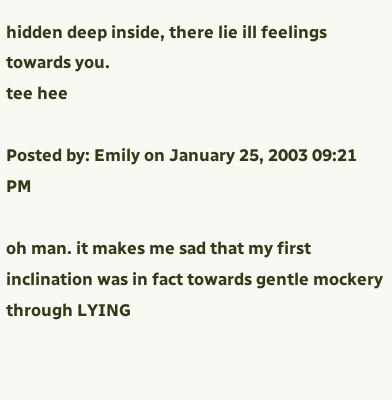hidden deep inside, there lie ill feelings towards you.
tee hee

Posted by: Emily on January 25, 2003 09:21 PM

oh man. it makes me sad that my first inclination was in fact towards gentle mockery through LYING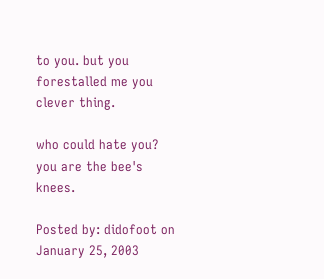to you. but you forestalled me you clever thing.

who could hate you? you are the bee's knees.

Posted by: didofoot on January 25, 2003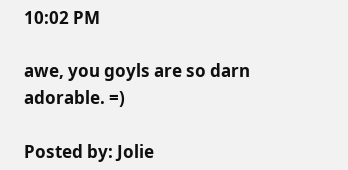10:02 PM

awe, you goyls are so darn adorable. =)

Posted by: Jolie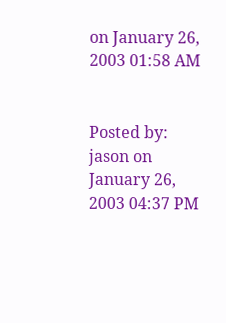on January 26, 2003 01:58 AM


Posted by: jason on January 26, 2003 04:37 PM